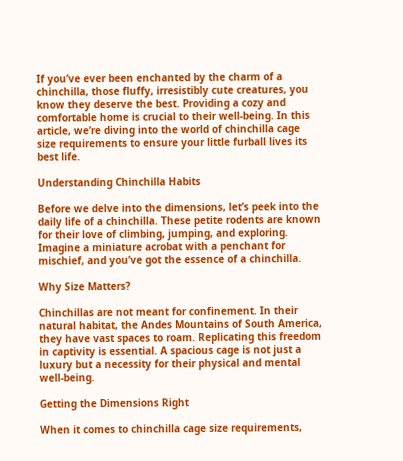If you’ve ever been enchanted by the charm of a chinchilla, those fluffy, irresistibly cute creatures, you know they deserve the best. Providing a cozy and comfortable home is crucial to their well-being. In this article, we’re diving into the world of chinchilla cage size requirements to ensure your little furball lives its best life.

Understanding Chinchilla Habits

Before we delve into the dimensions, let’s peek into the daily life of a chinchilla. These petite rodents are known for their love of climbing, jumping, and exploring. Imagine a miniature acrobat with a penchant for mischief, and you’ve got the essence of a chinchilla.

Why Size Matters?

Chinchillas are not meant for confinement. In their natural habitat, the Andes Mountains of South America, they have vast spaces to roam. Replicating this freedom in captivity is essential. A spacious cage is not just a luxury but a necessity for their physical and mental well-being.

Getting the Dimensions Right

When it comes to chinchilla cage size requirements,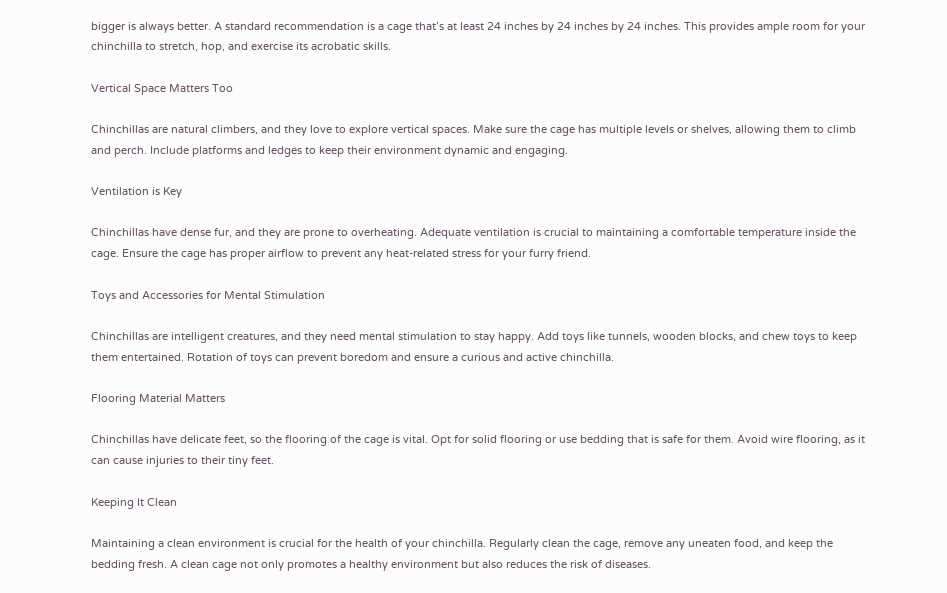bigger is always better. A standard recommendation is a cage that’s at least 24 inches by 24 inches by 24 inches. This provides ample room for your chinchilla to stretch, hop, and exercise its acrobatic skills.

Vertical Space Matters Too

Chinchillas are natural climbers, and they love to explore vertical spaces. Make sure the cage has multiple levels or shelves, allowing them to climb and perch. Include platforms and ledges to keep their environment dynamic and engaging.

Ventilation is Key

Chinchillas have dense fur, and they are prone to overheating. Adequate ventilation is crucial to maintaining a comfortable temperature inside the cage. Ensure the cage has proper airflow to prevent any heat-related stress for your furry friend.

Toys and Accessories for Mental Stimulation

Chinchillas are intelligent creatures, and they need mental stimulation to stay happy. Add toys like tunnels, wooden blocks, and chew toys to keep them entertained. Rotation of toys can prevent boredom and ensure a curious and active chinchilla.

Flooring Material Matters

Chinchillas have delicate feet, so the flooring of the cage is vital. Opt for solid flooring or use bedding that is safe for them. Avoid wire flooring, as it can cause injuries to their tiny feet.

Keeping It Clean

Maintaining a clean environment is crucial for the health of your chinchilla. Regularly clean the cage, remove any uneaten food, and keep the bedding fresh. A clean cage not only promotes a healthy environment but also reduces the risk of diseases.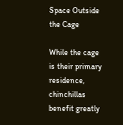Space Outside the Cage

While the cage is their primary residence, chinchillas benefit greatly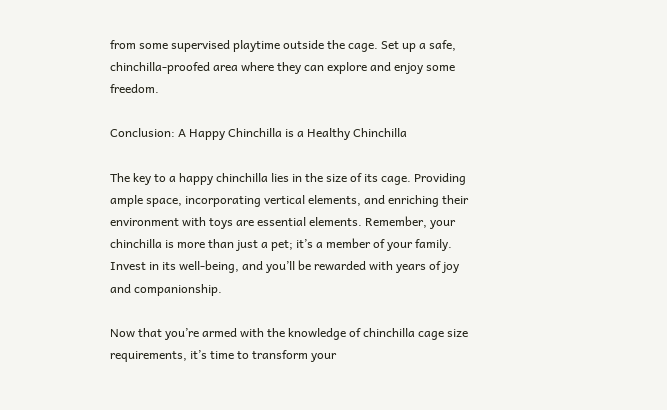from some supervised playtime outside the cage. Set up a safe, chinchilla-proofed area where they can explore and enjoy some freedom.

Conclusion: A Happy Chinchilla is a Healthy Chinchilla

The key to a happy chinchilla lies in the size of its cage. Providing ample space, incorporating vertical elements, and enriching their environment with toys are essential elements. Remember, your chinchilla is more than just a pet; it’s a member of your family. Invest in its well-being, and you’ll be rewarded with years of joy and companionship.

Now that you’re armed with the knowledge of chinchilla cage size requirements, it’s time to transform your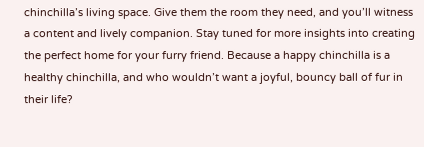chinchilla’s living space. Give them the room they need, and you’ll witness a content and lively companion. Stay tuned for more insights into creating the perfect home for your furry friend. Because a happy chinchilla is a healthy chinchilla, and who wouldn’t want a joyful, bouncy ball of fur in their life?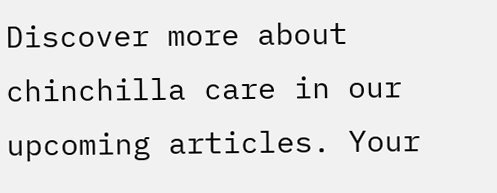Discover more about chinchilla care in our upcoming articles. Your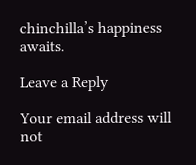chinchilla’s happiness awaits.

Leave a Reply

Your email address will not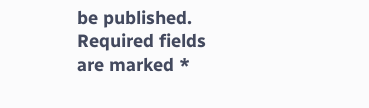be published. Required fields are marked *